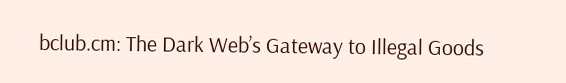bclub.cm: The Dark Web’s Gateway to Illegal Goods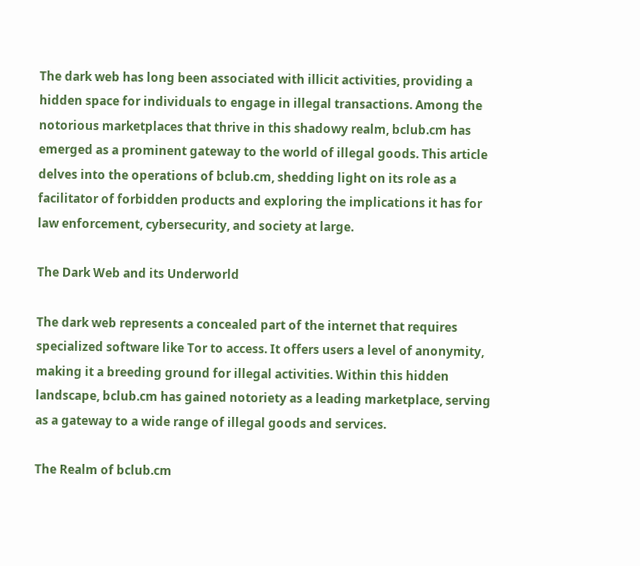The dark web has long been associated with illicit activities, providing a hidden space for individuals to engage in illegal transactions. Among the notorious marketplaces that thrive in this shadowy realm, bclub.cm has emerged as a prominent gateway to the world of illegal goods. This article delves into the operations of bclub.cm, shedding light on its role as a facilitator of forbidden products and exploring the implications it has for law enforcement, cybersecurity, and society at large.

The Dark Web and its Underworld

The dark web represents a concealed part of the internet that requires specialized software like Tor to access. It offers users a level of anonymity, making it a breeding ground for illegal activities. Within this hidden landscape, bclub.cm has gained notoriety as a leading marketplace, serving as a gateway to a wide range of illegal goods and services.

The Realm of bclub.cm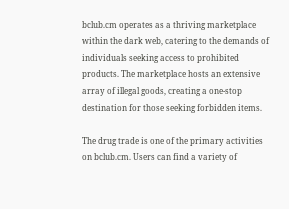bclub.cm operates as a thriving marketplace within the dark web, catering to the demands of individuals seeking access to prohibited products. The marketplace hosts an extensive array of illegal goods, creating a one-stop destination for those seeking forbidden items.

The drug trade is one of the primary activities on bclub.cm. Users can find a variety of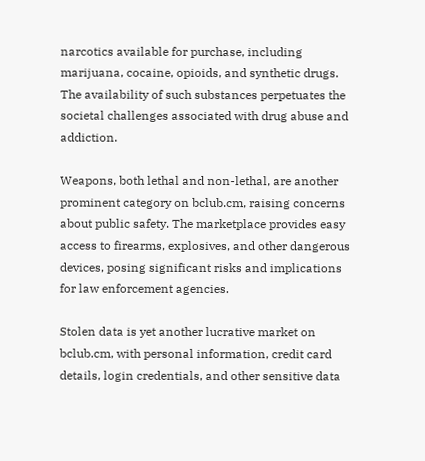narcotics available for purchase, including marijuana, cocaine, opioids, and synthetic drugs. The availability of such substances perpetuates the societal challenges associated with drug abuse and addiction.

Weapons, both lethal and non-lethal, are another prominent category on bclub.cm, raising concerns about public safety. The marketplace provides easy access to firearms, explosives, and other dangerous devices, posing significant risks and implications for law enforcement agencies.

Stolen data is yet another lucrative market on bclub.cm, with personal information, credit card details, login credentials, and other sensitive data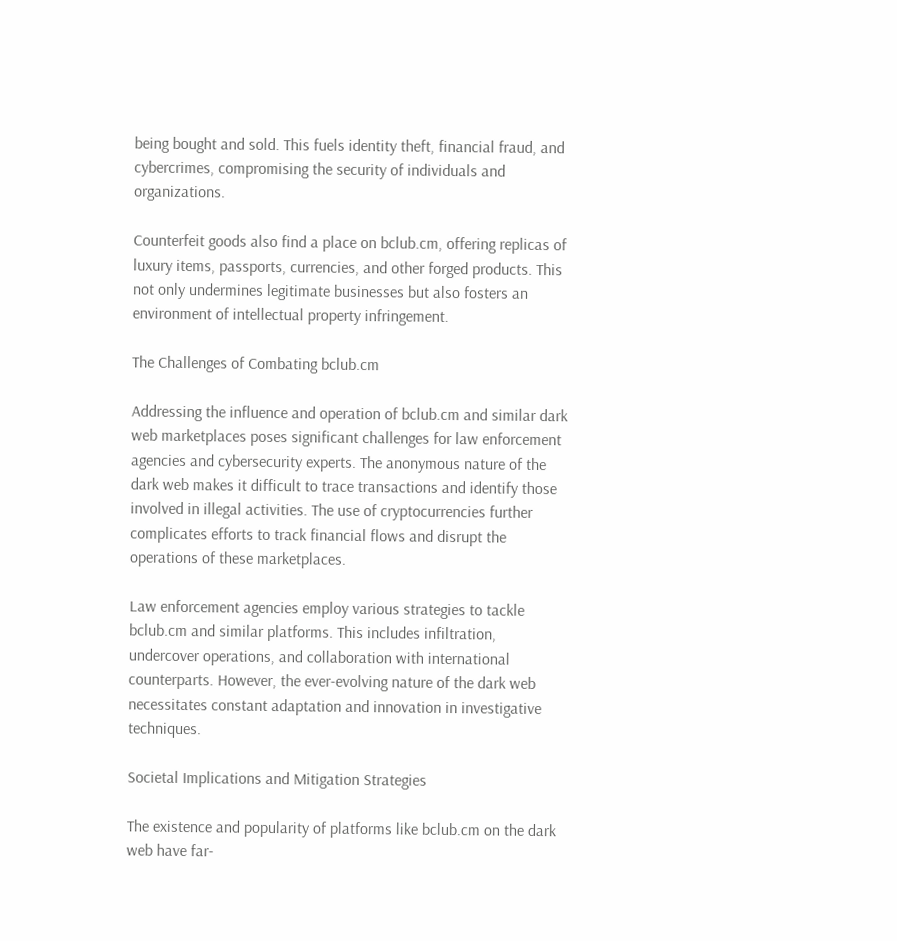being bought and sold. This fuels identity theft, financial fraud, and cybercrimes, compromising the security of individuals and organizations.

Counterfeit goods also find a place on bclub.cm, offering replicas of luxury items, passports, currencies, and other forged products. This not only undermines legitimate businesses but also fosters an environment of intellectual property infringement.

The Challenges of Combating bclub.cm

Addressing the influence and operation of bclub.cm and similar dark web marketplaces poses significant challenges for law enforcement agencies and cybersecurity experts. The anonymous nature of the dark web makes it difficult to trace transactions and identify those involved in illegal activities. The use of cryptocurrencies further complicates efforts to track financial flows and disrupt the operations of these marketplaces.

Law enforcement agencies employ various strategies to tackle bclub.cm and similar platforms. This includes infiltration, undercover operations, and collaboration with international counterparts. However, the ever-evolving nature of the dark web necessitates constant adaptation and innovation in investigative techniques.

Societal Implications and Mitigation Strategies

The existence and popularity of platforms like bclub.cm on the dark web have far-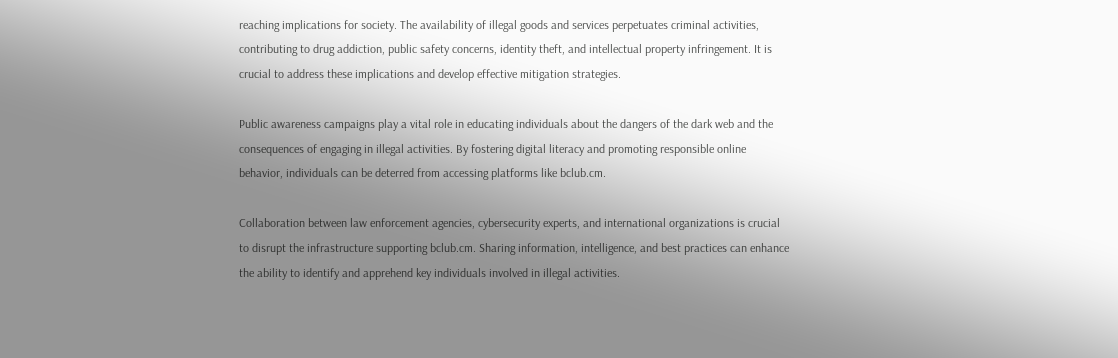reaching implications for society. The availability of illegal goods and services perpetuates criminal activities, contributing to drug addiction, public safety concerns, identity theft, and intellectual property infringement. It is crucial to address these implications and develop effective mitigation strategies.

Public awareness campaigns play a vital role in educating individuals about the dangers of the dark web and the consequences of engaging in illegal activities. By fostering digital literacy and promoting responsible online behavior, individuals can be deterred from accessing platforms like bclub.cm.

Collaboration between law enforcement agencies, cybersecurity experts, and international organizations is crucial to disrupt the infrastructure supporting bclub.cm. Sharing information, intelligence, and best practices can enhance the ability to identify and apprehend key individuals involved in illegal activities.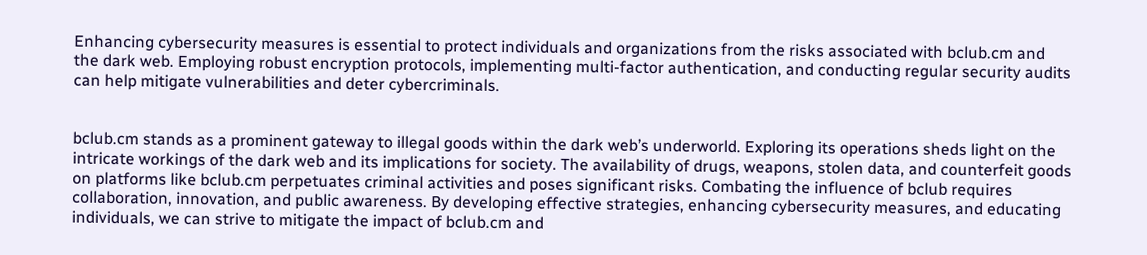Enhancing cybersecurity measures is essential to protect individuals and organizations from the risks associated with bclub.cm and the dark web. Employing robust encryption protocols, implementing multi-factor authentication, and conducting regular security audits can help mitigate vulnerabilities and deter cybercriminals.


bclub.cm stands as a prominent gateway to illegal goods within the dark web’s underworld. Exploring its operations sheds light on the intricate workings of the dark web and its implications for society. The availability of drugs, weapons, stolen data, and counterfeit goods on platforms like bclub.cm perpetuates criminal activities and poses significant risks. Combating the influence of bclub requires collaboration, innovation, and public awareness. By developing effective strategies, enhancing cybersecurity measures, and educating individuals, we can strive to mitigate the impact of bclub.cm and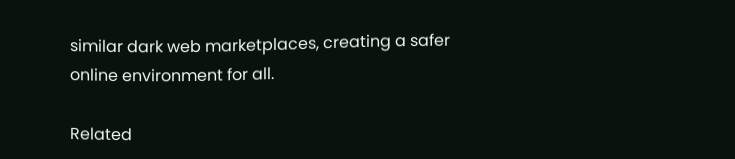similar dark web marketplaces, creating a safer online environment for all.

Related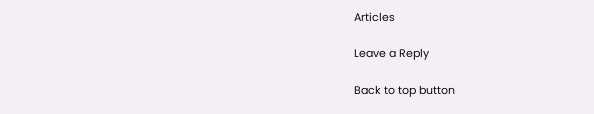Articles

Leave a Reply

Back to top button